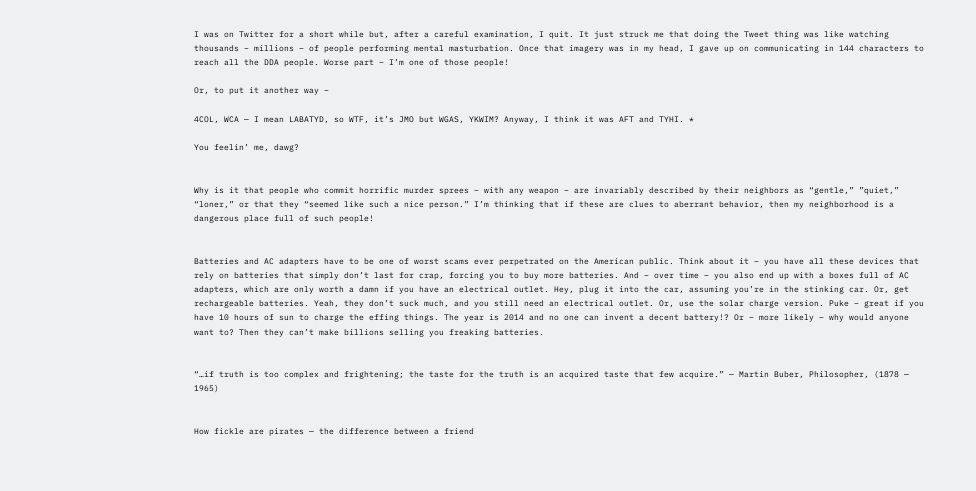I was on Twitter for a short while but, after a careful examination, I quit. It just struck me that doing the Tweet thing was like watching thousands – millions – of people performing mental masturbation. Once that imagery was in my head, I gave up on communicating in 144 characters to reach all the DDA people. Worse part – I’m one of those people!

Or, to put it another way –

4COL, WCA — I mean LABATYD, so WTF, it’s JMO but WGAS, YKWIM? Anyway, I think it was AFT and TYHI. *

You feelin’ me, dawg?


Why is it that people who commit horrific murder sprees – with any weapon – are invariably described by their neighbors as “gentle,” ”quiet,” “loner,” or that they “seemed like such a nice person.” I’m thinking that if these are clues to aberrant behavior, then my neighborhood is a dangerous place full of such people!


Batteries and AC adapters have to be one of worst scams ever perpetrated on the American public. Think about it – you have all these devices that rely on batteries that simply don’t last for crap, forcing you to buy more batteries. And – over time – you also end up with a boxes full of AC adapters, which are only worth a damn if you have an electrical outlet. Hey, plug it into the car, assuming you’re in the stinking car. Or, get rechargeable batteries. Yeah, they don’t suck much, and you still need an electrical outlet. Or, use the solar charge version. Puke – great if you have 10 hours of sun to charge the effing things. The year is 2014 and no one can invent a decent battery!? Or – more likely – why would anyone want to? Then they can’t make billions selling you freaking batteries.


“…if truth is too complex and frightening; the taste for the truth is an acquired taste that few acquire.” — Martin Buber, Philosopher, (1878 — 1965)


How fickle are pirates — the difference between a friend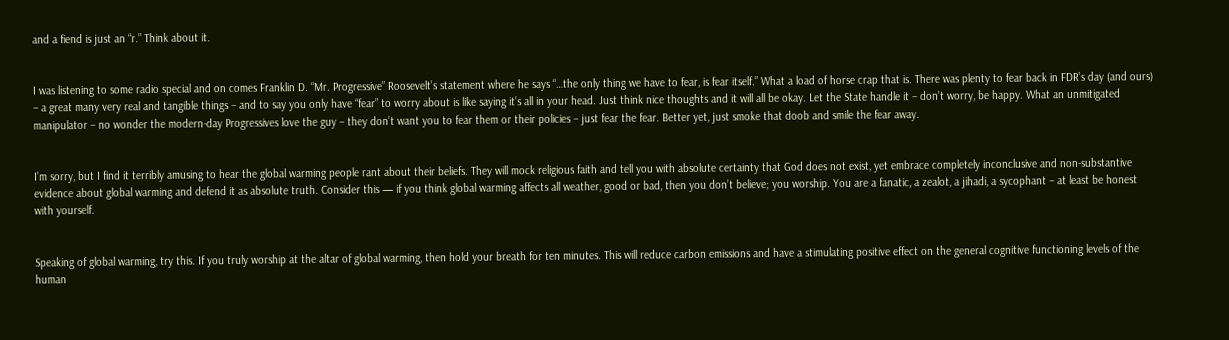and a fiend is just an “r.” Think about it.


I was listening to some radio special and on comes Franklin D. “Mr. Progressive” Roosevelt’s statement where he says “…the only thing we have to fear, is fear itself.” What a load of horse crap that is. There was plenty to fear back in FDR’s day (and ours) – a great many very real and tangible things – and to say you only have “fear” to worry about is like saying it’s all in your head. Just think nice thoughts and it will all be okay. Let the State handle it – don’t worry, be happy. What an unmitigated manipulator – no wonder the modern-day Progressives love the guy – they don’t want you to fear them or their policies – just fear the fear. Better yet, just smoke that doob and smile the fear away.


I’m sorry, but I find it terribly amusing to hear the global warming people rant about their beliefs. They will mock religious faith and tell you with absolute certainty that God does not exist, yet embrace completely inconclusive and non-substantive evidence about global warming and defend it as absolute truth. Consider this — if you think global warming affects all weather, good or bad, then you don’t believe; you worship. You are a fanatic, a zealot, a jihadi, a sycophant – at least be honest with yourself.


Speaking of global warming, try this. If you truly worship at the altar of global warming, then hold your breath for ten minutes. This will reduce carbon emissions and have a stimulating positive effect on the general cognitive functioning levels of the human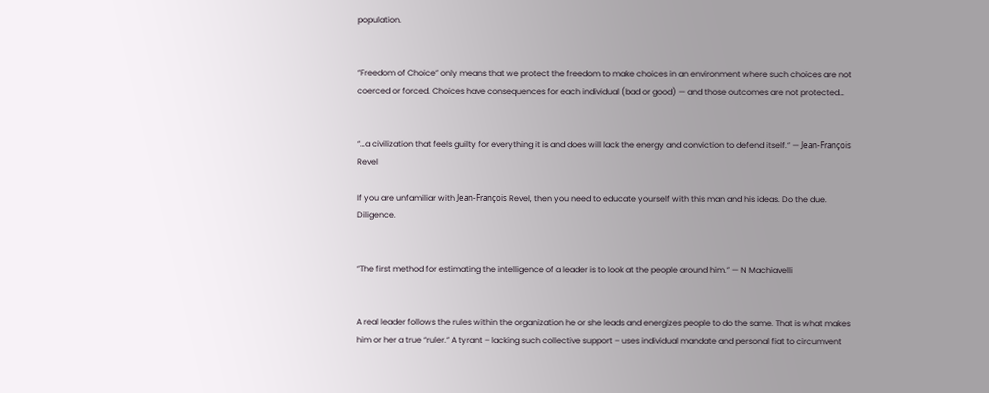population.


“Freedom of Choice” only means that we protect the freedom to make choices in an environment where such choices are not coerced or forced. Choices have consequences for each individual (bad or good) — and those outcomes are not protected…


“…a civilization that feels guilty for everything it is and does will lack the energy and conviction to defend itself.” — Jean-François Revel

If you are unfamiliar with Jean-François Revel, then you need to educate yourself with this man and his ideas. Do the due. Diligence.


“The first method for estimating the intelligence of a leader is to look at the people around him.” — N Machiavelli


A real leader follows the rules within the organization he or she leads and energizes people to do the same. That is what makes him or her a true “ruler.” A tyrant – lacking such collective support – uses individual mandate and personal fiat to circumvent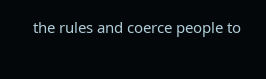the rules and coerce people to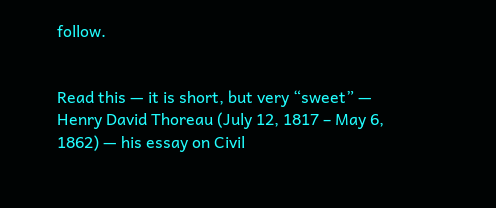follow.


Read this — it is short, but very “sweet” — Henry David Thoreau (July 12, 1817 – May 6, 1862) — his essay on Civil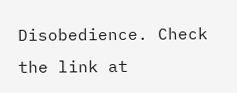Disobedience. Check the link at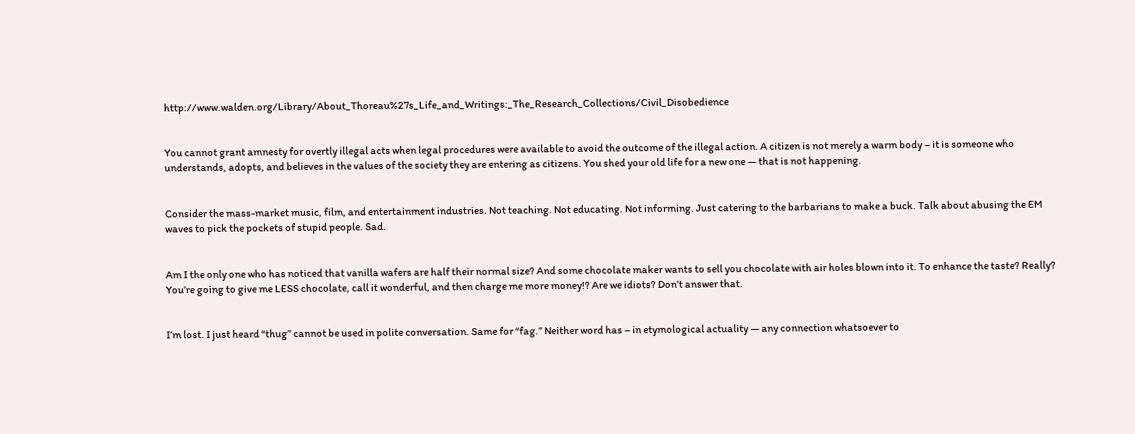http://www.walden.org/Library/About_Thoreau%27s_Life_and_Writings:_The_Research_Collections/Civil_Disobedience


You cannot grant amnesty for overtly illegal acts when legal procedures were available to avoid the outcome of the illegal action. A citizen is not merely a warm body – it is someone who understands, adopts, and believes in the values of the society they are entering as citizens. You shed your old life for a new one — that is not happening.


Consider the mass-market music, film, and entertainment industries. Not teaching. Not educating. Not informing. Just catering to the barbarians to make a buck. Talk about abusing the EM waves to pick the pockets of stupid people. Sad.


Am I the only one who has noticed that vanilla wafers are half their normal size? And some chocolate maker wants to sell you chocolate with air holes blown into it. To enhance the taste? Really? You’re going to give me LESS chocolate, call it wonderful, and then charge me more money!? Are we idiots? Don’t answer that.


I’m lost. I just heard “thug” cannot be used in polite conversation. Same for “fag.” Neither word has – in etymological actuality — any connection whatsoever to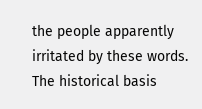the people apparently irritated by these words. The historical basis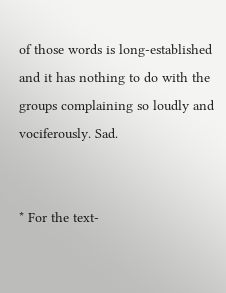of those words is long-established and it has nothing to do with the groups complaining so loudly and vociferously. Sad.


* For the text-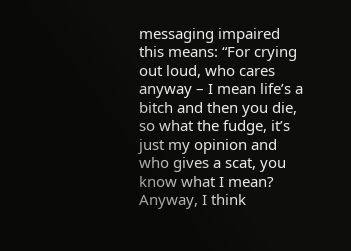messaging impaired this means: “For crying out loud, who cares anyway – I mean life’s a bitch and then you die, so what the fudge, it’s just my opinion and who gives a scat, you know what I mean? Anyway, I think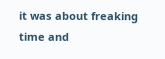it was about freaking time and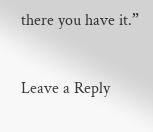there you have it.”


Leave a Reply